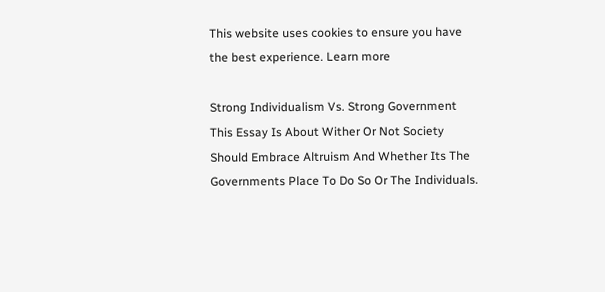This website uses cookies to ensure you have the best experience. Learn more

Strong Individualism Vs. Strong Government This Essay Is About Wither Or Not Society Should Embrace Altruism And Whether Its The Governments Place To Do So Or The Individuals.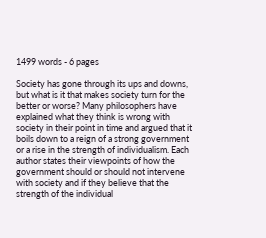1499 words - 6 pages

Society has gone through its ups and downs, but what is it that makes society turn for the better or worse? Many philosophers have explained what they think is wrong with society in their point in time and argued that it boils down to a reign of a strong government or a rise in the strength of individualism. Each author states their viewpoints of how the government should or should not intervene with society and if they believe that the strength of the individual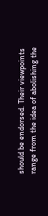should be endorsed. Their viewpoints range from the idea of abolishing the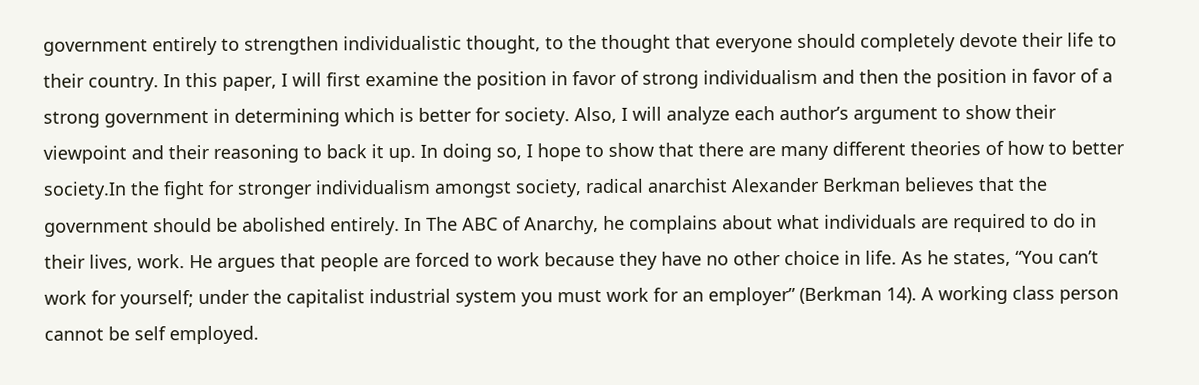government entirely to strengthen individualistic thought, to the thought that everyone should completely devote their life to their country. In this paper, I will first examine the position in favor of strong individualism and then the position in favor of a strong government in determining which is better for society. Also, I will analyze each author’s argument to show their viewpoint and their reasoning to back it up. In doing so, I hope to show that there are many different theories of how to better society.In the fight for stronger individualism amongst society, radical anarchist Alexander Berkman believes that the government should be abolished entirely. In The ABC of Anarchy, he complains about what individuals are required to do in their lives, work. He argues that people are forced to work because they have no other choice in life. As he states, “You can’t work for yourself; under the capitalist industrial system you must work for an employer” (Berkman 14). A working class person cannot be self employed.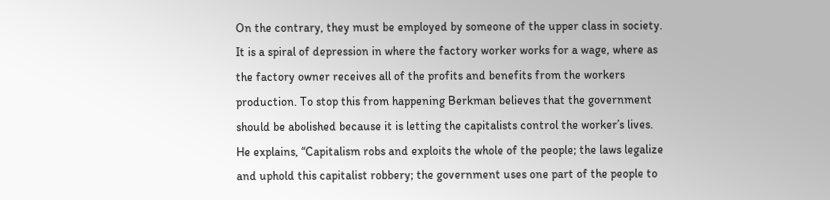On the contrary, they must be employed by someone of the upper class in society. It is a spiral of depression in where the factory worker works for a wage, where as the factory owner receives all of the profits and benefits from the workers production. To stop this from happening Berkman believes that the government should be abolished because it is letting the capitalists control the worker’s lives. He explains, “Capitalism robs and exploits the whole of the people; the laws legalize and uphold this capitalist robbery; the government uses one part of the people to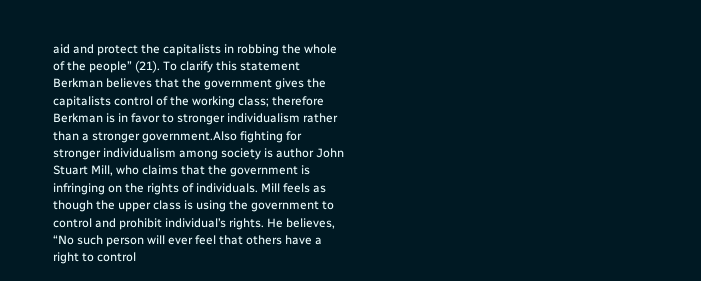aid and protect the capitalists in robbing the whole of the people” (21). To clarify this statement Berkman believes that the government gives the capitalists control of the working class; therefore Berkman is in favor to stronger individualism rather than a stronger government.Also fighting for stronger individualism among society is author John Stuart Mill, who claims that the government is infringing on the rights of individuals. Mill feels as though the upper class is using the government to control and prohibit individual’s rights. He believes, “No such person will ever feel that others have a right to control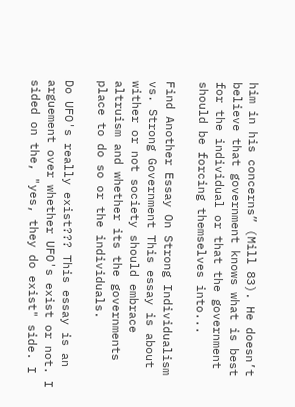him in his concerns” (Mill 83). He doesn’t believe that government knows what is best for the individual or that the government should be forcing themselves into...

Find Another Essay On Strong Individualism vs. Strong Government This essay is about wither or not society should embrace altruism and whether its the governments place to do so or the individuals.

Do UFO's really exist??? This essay is an arguement over whether UFO's exist or not. I sided on the, "yes, they do exist" side. I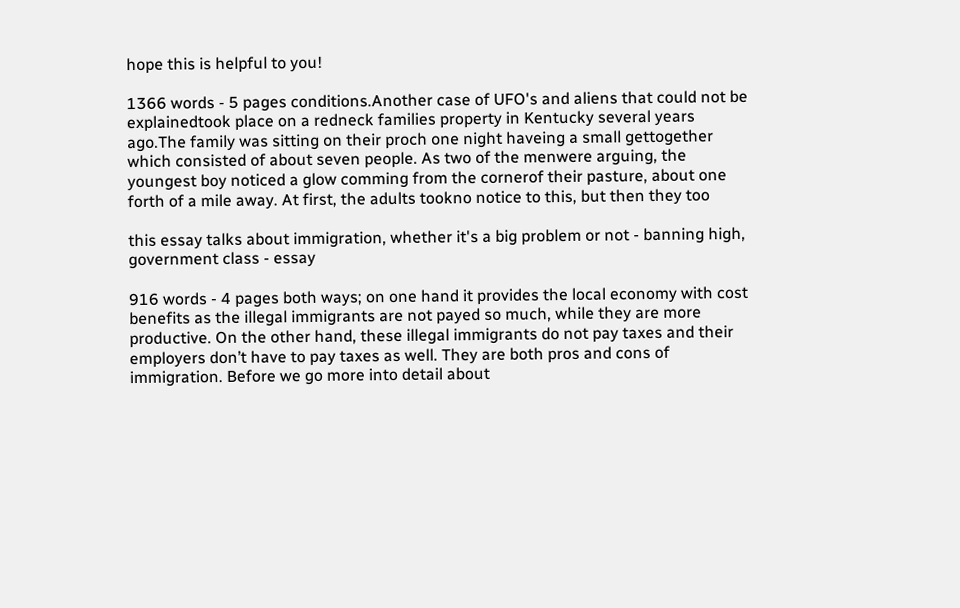hope this is helpful to you!

1366 words - 5 pages conditions.Another case of UFO's and aliens that could not be explainedtook place on a redneck families property in Kentucky several years ago.The family was sitting on their proch one night haveing a small gettogether which consisted of about seven people. As two of the menwere arguing, the youngest boy noticed a glow comming from the cornerof their pasture, about one forth of a mile away. At first, the adults tookno notice to this, but then they too

this essay talks about immigration, whether it's a big problem or not - banning high, government class - essay

916 words - 4 pages both ways; on one hand it provides the local economy with cost benefits as the illegal immigrants are not payed so much, while they are more productive. On the other hand, these illegal immigrants do not pay taxes and their employers don’t have to pay taxes as well. They are both pros and cons of immigration. Before we go more into detail about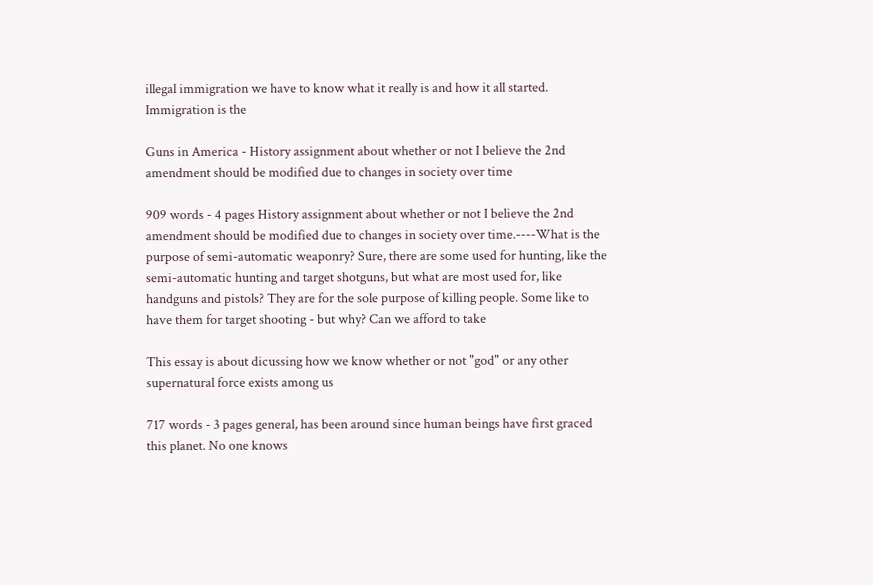illegal immigration we have to know what it really is and how it all started. Immigration is the

Guns in America - History assignment about whether or not I believe the 2nd amendment should be modified due to changes in society over time

909 words - 4 pages History assignment about whether or not I believe the 2nd amendment should be modified due to changes in society over time.----What is the purpose of semi-automatic weaponry? Sure, there are some used for hunting, like the semi-automatic hunting and target shotguns, but what are most used for, like handguns and pistols? They are for the sole purpose of killing people. Some like to have them for target shooting - but why? Can we afford to take

This essay is about dicussing how we know whether or not "god" or any other supernatural force exists among us

717 words - 3 pages general, has been around since human beings have first graced this planet. No one knows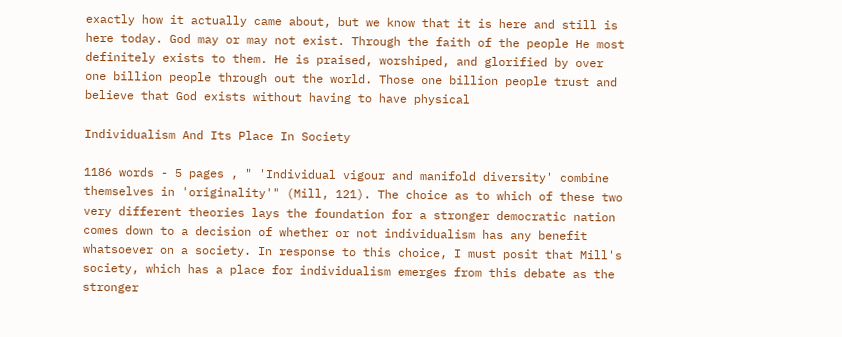exactly how it actually came about, but we know that it is here and still is here today. God may or may not exist. Through the faith of the people He most definitely exists to them. He is praised, worshiped, and glorified by over one billion people through out the world. Those one billion people trust and believe that God exists without having to have physical

Individualism And Its Place In Society

1186 words - 5 pages , " 'Individual vigour and manifold diversity' combine themselves in 'originality'" (Mill, 121). The choice as to which of these two very different theories lays the foundation for a stronger democratic nation comes down to a decision of whether or not individualism has any benefit whatsoever on a society. In response to this choice, I must posit that Mill's society, which has a place for individualism emerges from this debate as the stronger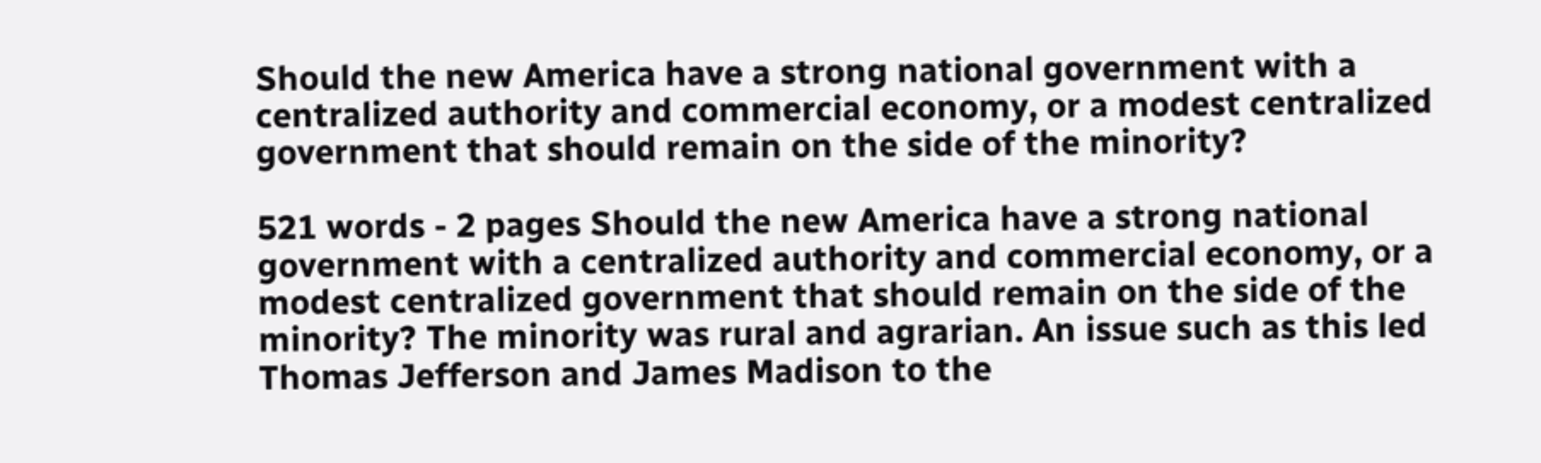Should the new America have a strong national government with a centralized authority and commercial economy, or a modest centralized government that should remain on the side of the minority?

521 words - 2 pages Should the new America have a strong national government with a centralized authority and commercial economy, or a modest centralized government that should remain on the side of the minority? The minority was rural and agrarian. An issue such as this led Thomas Jefferson and James Madison to the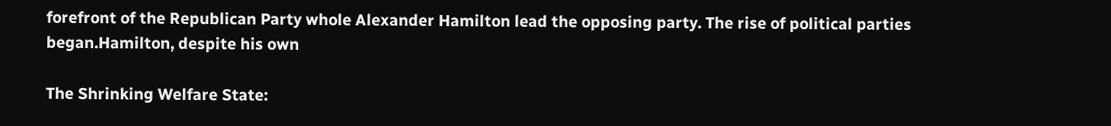forefront of the Republican Party whole Alexander Hamilton lead the opposing party. The rise of political parties began.Hamilton, despite his own

The Shrinking Welfare State: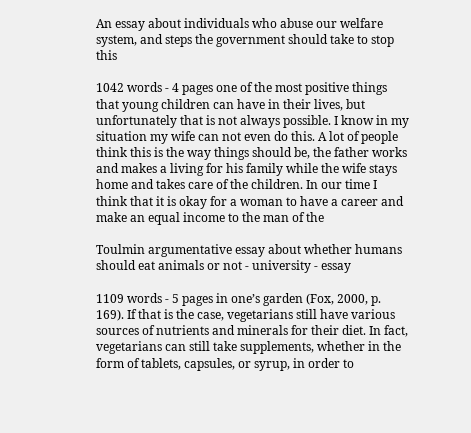An essay about individuals who abuse our welfare system, and steps the government should take to stop this

1042 words - 4 pages one of the most positive things that young children can have in their lives, but unfortunately that is not always possible. I know in my situation my wife can not even do this. A lot of people think this is the way things should be, the father works and makes a living for his family while the wife stays home and takes care of the children. In our time I think that it is okay for a woman to have a career and make an equal income to the man of the

Toulmin argumentative essay about whether humans should eat animals or not - university - essay

1109 words - 5 pages in one’s garden (Fox, 2000, p. 169). If that is the case, vegetarians still have various sources of nutrients and minerals for their diet. In fact, vegetarians can still take supplements, whether in the form of tablets, capsules, or syrup, in order to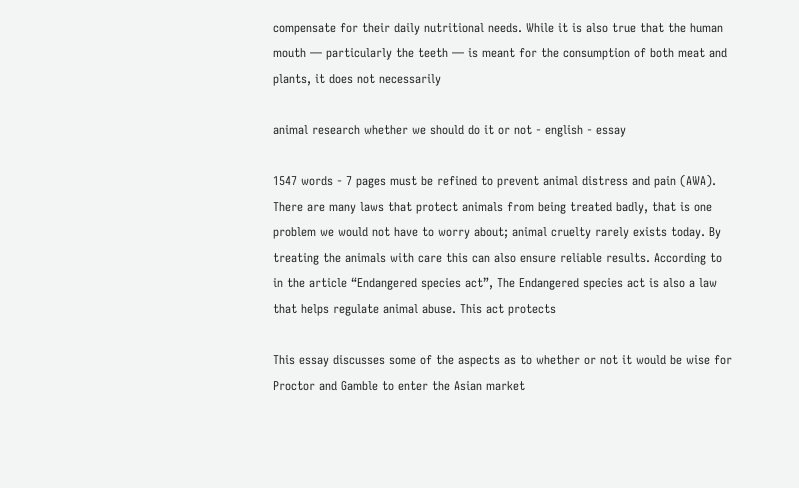compensate for their daily nutritional needs. While it is also true that the human mouth — particularly the teeth — is meant for the consumption of both meat and plants, it does not necessarily

animal research whether we should do it or not - english - essay

1547 words - 7 pages must be refined to prevent animal distress and pain (AWA). There are many laws that protect animals from being treated badly, that is one problem we would not have to worry about; animal cruelty rarely exists today. By treating the animals with care this can also ensure reliable results. According to in the article “Endangered species act”, The Endangered species act is also a law that helps regulate animal abuse. This act protects

This essay discusses some of the aspects as to whether or not it would be wise for Proctor and Gamble to enter the Asian market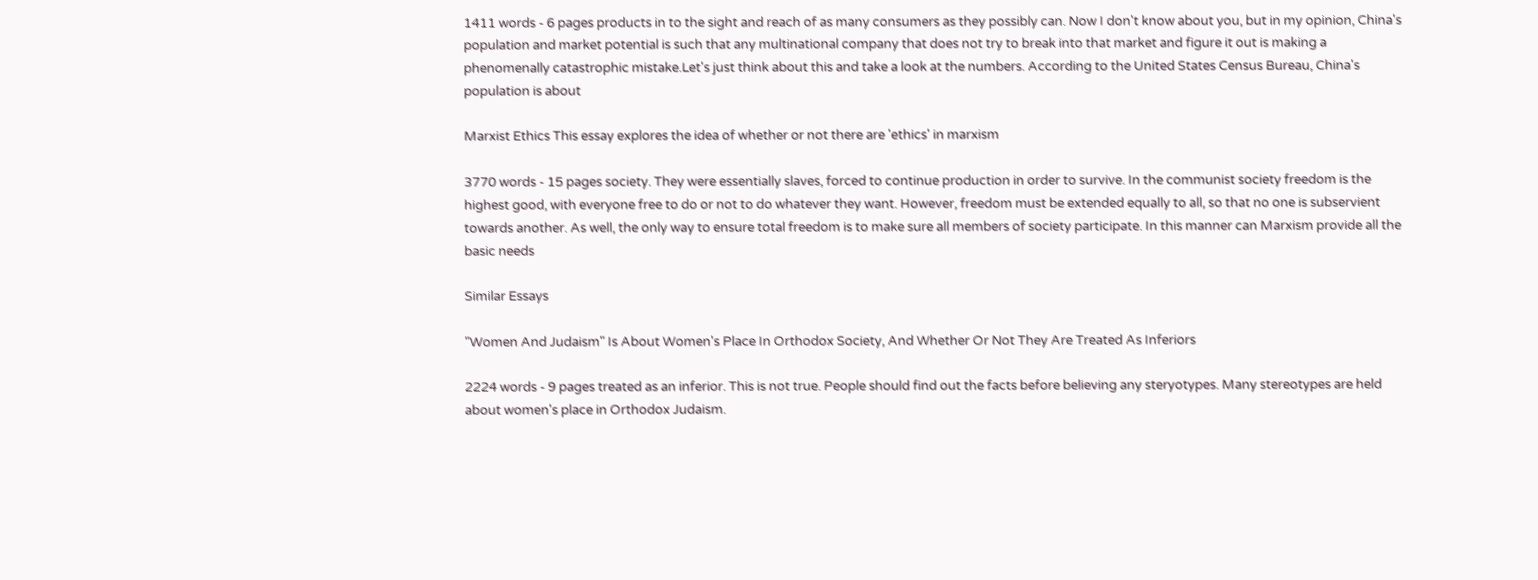1411 words - 6 pages products in to the sight and reach of as many consumers as they possibly can. Now I don't know about you, but in my opinion, China's population and market potential is such that any multinational company that does not try to break into that market and figure it out is making a phenomenally catastrophic mistake.Let's just think about this and take a look at the numbers. According to the United States Census Bureau, China's population is about

Marxist Ethics This essay explores the idea of whether or not there are 'ethics' in marxism

3770 words - 15 pages society. They were essentially slaves, forced to continue production in order to survive. In the communist society freedom is the highest good, with everyone free to do or not to do whatever they want. However, freedom must be extended equally to all, so that no one is subservient towards another. As well, the only way to ensure total freedom is to make sure all members of society participate. In this manner can Marxism provide all the basic needs

Similar Essays

"Women And Judaism" Is About Women's Place In Orthodox Society, And Whether Or Not They Are Treated As Inferiors

2224 words - 9 pages treated as an inferior. This is not true. People should find out the facts before believing any steryotypes. Many stereotypes are held about women's place in Orthodox Judaism.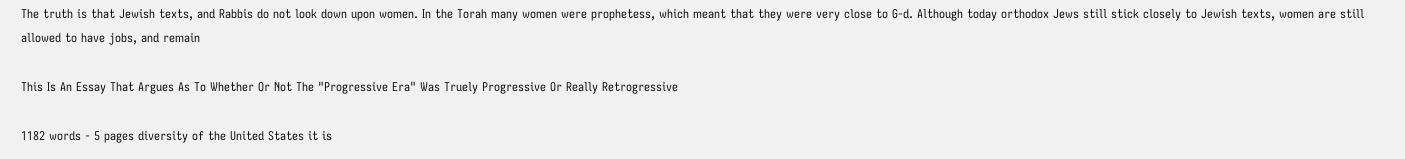The truth is that Jewish texts, and Rabbis do not look down upon women. In the Torah many women were prophetess, which meant that they were very close to G-d. Although today orthodox Jews still stick closely to Jewish texts, women are still allowed to have jobs, and remain

This Is An Essay That Argues As To Whether Or Not The "Progressive Era" Was Truely Progressive Or Really Retrogressive

1182 words - 5 pages diversity of the United States it is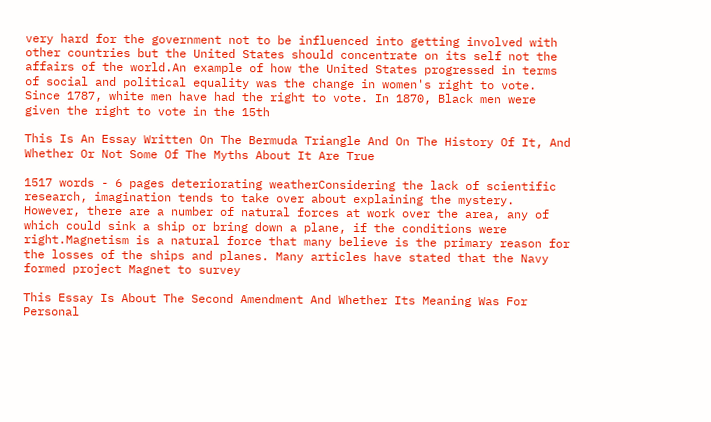very hard for the government not to be influenced into getting involved with other countries but the United States should concentrate on its self not the affairs of the world.An example of how the United States progressed in terms of social and political equality was the change in women's right to vote. Since 1787, white men have had the right to vote. In 1870, Black men were given the right to vote in the 15th

This Is An Essay Written On The Bermuda Triangle And On The History Of It, And Whether Or Not Some Of The Myths About It Are True

1517 words - 6 pages deteriorating weatherConsidering the lack of scientific research, imagination tends to take over about explaining the mystery. However, there are a number of natural forces at work over the area, any of which could sink a ship or bring down a plane, if the conditions were right.Magnetism is a natural force that many believe is the primary reason for the losses of the ships and planes. Many articles have stated that the Navy formed project Magnet to survey

This Essay Is About The Second Amendment And Whether Its Meaning Was For Personal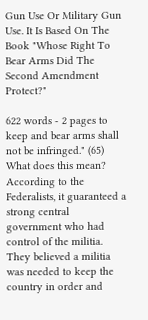Gun Use Or Military Gun Use. It Is Based On The Book "Whose Right To Bear Arms Did The Second Amendment Protect?"

622 words - 2 pages to keep and bear arms shall not be infringed." (65) What does this mean? According to the Federalists, it guaranteed a strong central government who had control of the militia. They believed a militia was needed to keep the country in order and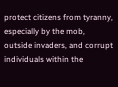protect citizens from tyranny, especially by the mob, outside invaders, and corrupt individuals within the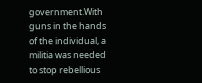government.With guns in the hands of the individual, a militia was needed to stop rebellious